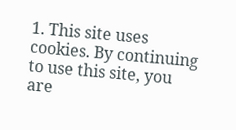1. This site uses cookies. By continuing to use this site, you are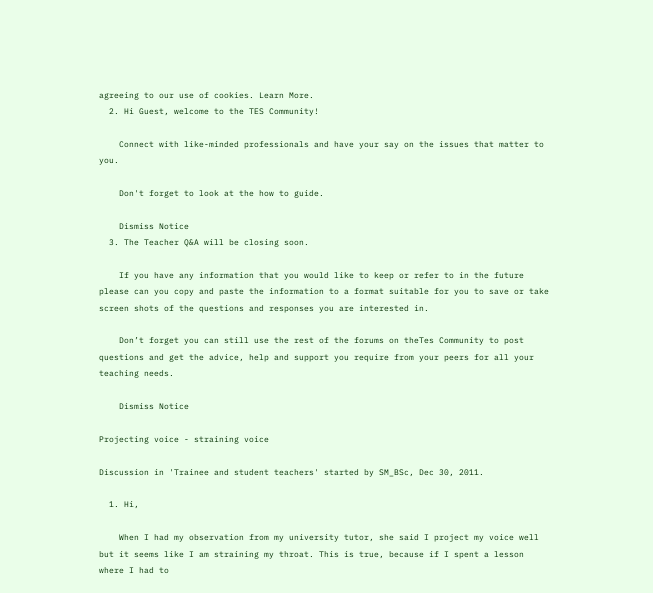agreeing to our use of cookies. Learn More.
  2. Hi Guest, welcome to the TES Community!

    Connect with like-minded professionals and have your say on the issues that matter to you.

    Don't forget to look at the how to guide.

    Dismiss Notice
  3. The Teacher Q&A will be closing soon.

    If you have any information that you would like to keep or refer to in the future please can you copy and paste the information to a format suitable for you to save or take screen shots of the questions and responses you are interested in.

    Don’t forget you can still use the rest of the forums on theTes Community to post questions and get the advice, help and support you require from your peers for all your teaching needs.

    Dismiss Notice

Projecting voice - straining voice

Discussion in 'Trainee and student teachers' started by SM_BSc, Dec 30, 2011.

  1. Hi,

    When I had my observation from my university tutor, she said I project my voice well but it seems like I am straining my throat. This is true, because if I spent a lesson where I had to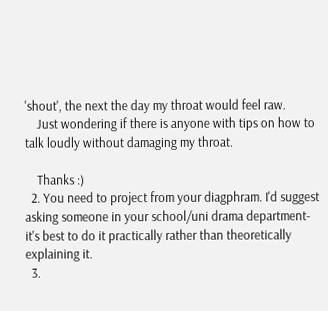'shout', the next the day my throat would feel raw.
    Just wondering if there is anyone with tips on how to talk loudly without damaging my throat.

    Thanks :)
  2. You need to project from your diagphram. I'd suggest asking someone in your school/uni drama department- it's best to do it practically rather than theoretically explaining it.
  3.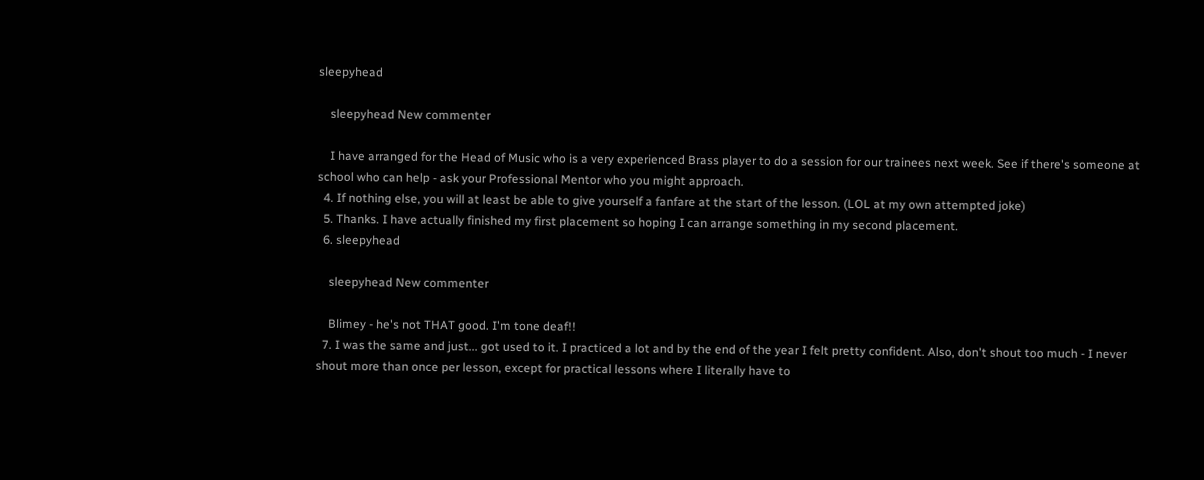sleepyhead

    sleepyhead New commenter

    I have arranged for the Head of Music who is a very experienced Brass player to do a session for our trainees next week. See if there's someone at school who can help - ask your Professional Mentor who you might approach.
  4. If nothing else, you will at least be able to give yourself a fanfare at the start of the lesson. (LOL at my own attempted joke)
  5. Thanks. I have actually finished my first placement so hoping I can arrange something in my second placement.
  6. sleepyhead

    sleepyhead New commenter

    Blimey - he's not THAT good. I'm tone deaf!!
  7. I was the same and just... got used to it. I practiced a lot and by the end of the year I felt pretty confident. Also, don't shout too much - I never shout more than once per lesson, except for practical lessons where I literally have to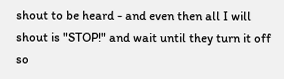shout to be heard - and even then all I will shout is "STOP!" and wait until they turn it off so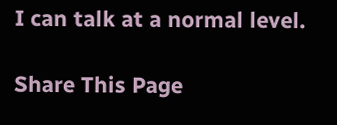I can talk at a normal level.

Share This Page